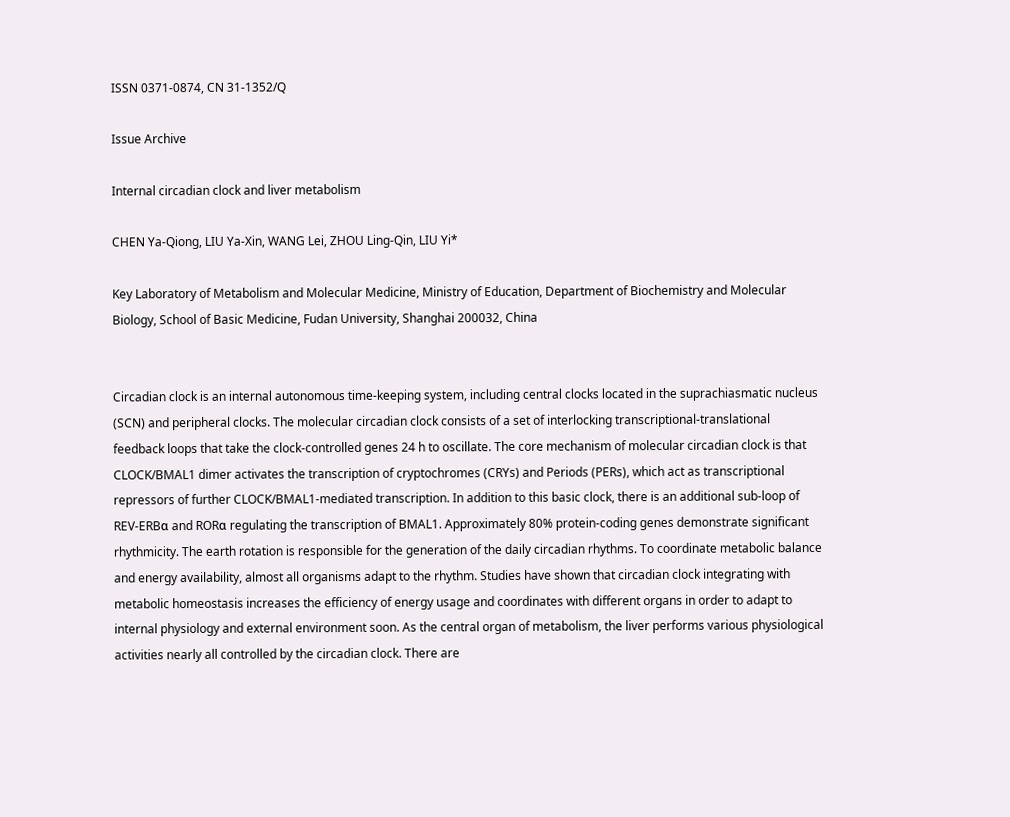ISSN 0371-0874, CN 31-1352/Q

Issue Archive

Internal circadian clock and liver metabolism

CHEN Ya-Qiong, LIU Ya-Xin, WANG Lei, ZHOU Ling-Qin, LIU Yi*

Key Laboratory of Metabolism and Molecular Medicine, Ministry of Education, Department of Biochemistry and Molecular Biology, School of Basic Medicine, Fudan University, Shanghai 200032, China


Circadian clock is an internal autonomous time-keeping system, including central clocks located in the suprachiasmatic nucleus (SCN) and peripheral clocks. The molecular circadian clock consists of a set of interlocking transcriptional-translational feedback loops that take the clock-controlled genes 24 h to oscillate. The core mechanism of molecular circadian clock is that CLOCK/BMAL1 dimer activates the transcription of cryptochromes (CRYs) and Periods (PERs), which act as transcriptional repressors of further CLOCK/BMAL1-mediated transcription. In addition to this basic clock, there is an additional sub-loop of REV-ERBα and RORα regulating the transcription of BMAL1. Approximately 80% protein-coding genes demonstrate significant rhythmicity. The earth rotation is responsible for the generation of the daily circadian rhythms. To coordinate metabolic balance and energy availability, almost all organisms adapt to the rhythm. Studies have shown that circadian clock integrating with metabolic homeostasis increases the efficiency of energy usage and coordinates with different organs in order to adapt to internal physiology and external environment soon. As the central organ of metabolism, the liver performs various physiological activities nearly all controlled by the circadian clock. There are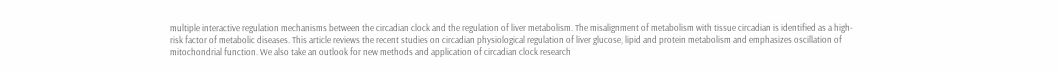multiple interactive regulation mechanisms between the circadian clock and the regulation of liver metabolism. The misalignment of metabolism with tissue circadian is identified as a high-risk factor of metabolic diseases. This article reviews the recent studies on circadian physiological regulation of liver glucose, lipid and protein metabolism and emphasizes oscillation of mitochondrial function. We also take an outlook for new methods and application of circadian clock research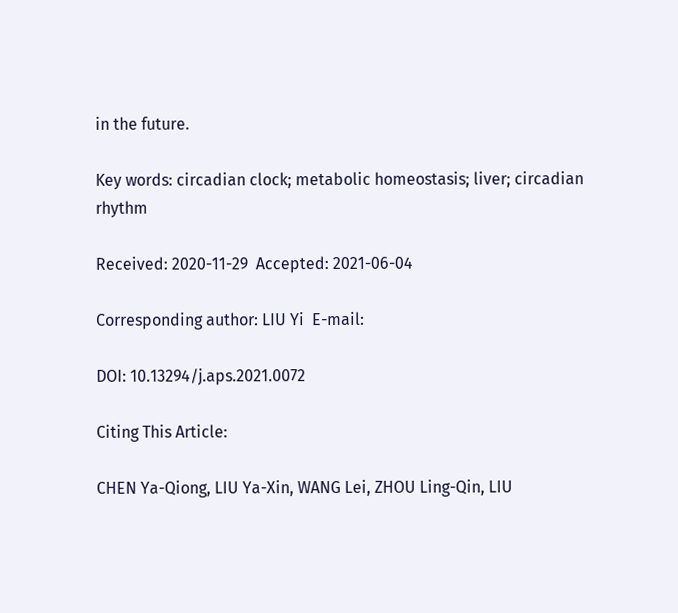in the future.

Key words: circadian clock; metabolic homeostasis; liver; circadian rhythm

Received: 2020-11-29  Accepted: 2021-06-04

Corresponding author: LIU Yi  E-mail:

DOI: 10.13294/j.aps.2021.0072

Citing This Article:

CHEN Ya-Qiong, LIU Ya-Xin, WANG Lei, ZHOU Ling-Qin, LIU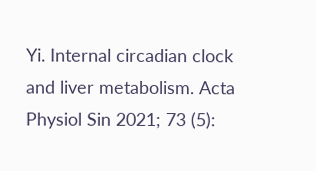Yi. Internal circadian clock and liver metabolism. Acta Physiol Sin 2021; 73 (5):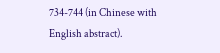734-744 (in Chinese with English abstract).